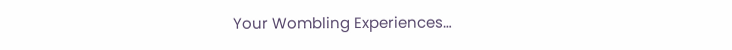Your Wombling Experiences…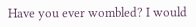Have you ever wombled? I would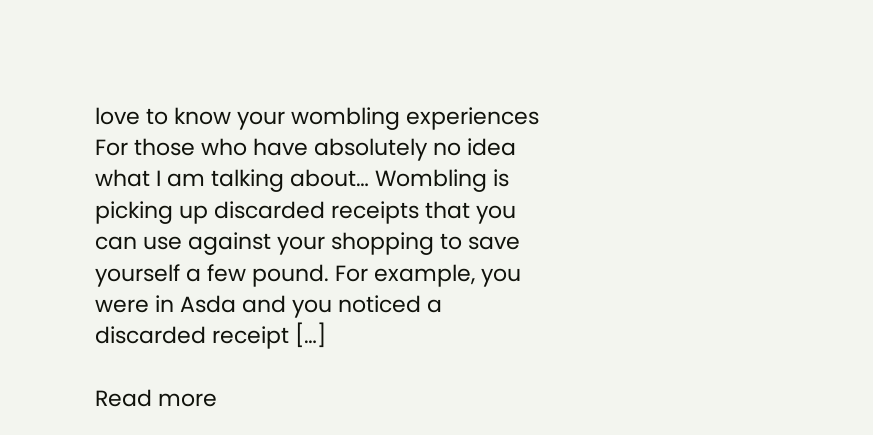love to know your wombling experiences For those who have absolutely no idea what I am talking about… Wombling is picking up discarded receipts that you can use against your shopping to save yourself a few pound. For example, you were in Asda and you noticed a discarded receipt […]

Read more